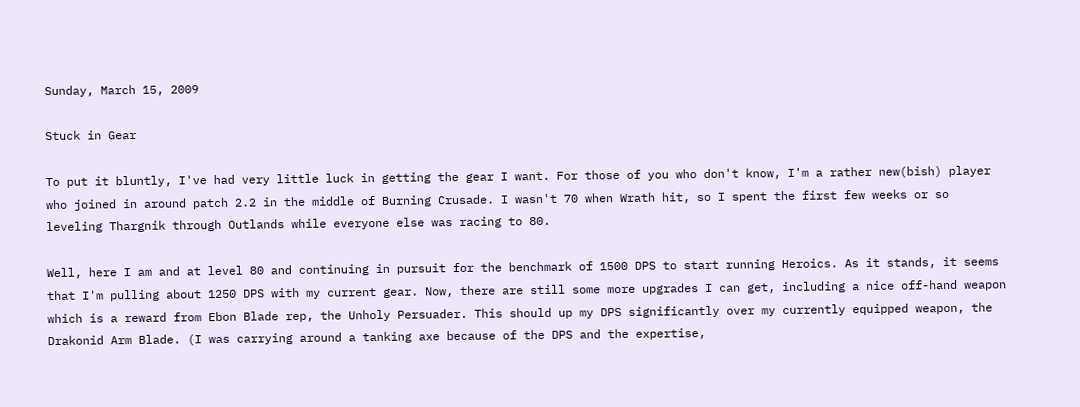Sunday, March 15, 2009

Stuck in Gear

To put it bluntly, I've had very little luck in getting the gear I want. For those of you who don't know, I'm a rather new(bish) player who joined in around patch 2.2 in the middle of Burning Crusade. I wasn't 70 when Wrath hit, so I spent the first few weeks or so leveling Thargnik through Outlands while everyone else was racing to 80.

Well, here I am and at level 80 and continuing in pursuit for the benchmark of 1500 DPS to start running Heroics. As it stands, it seems that I'm pulling about 1250 DPS with my current gear. Now, there are still some more upgrades I can get, including a nice off-hand weapon which is a reward from Ebon Blade rep, the Unholy Persuader. This should up my DPS significantly over my currently equipped weapon, the Drakonid Arm Blade. (I was carrying around a tanking axe because of the DPS and the expertise,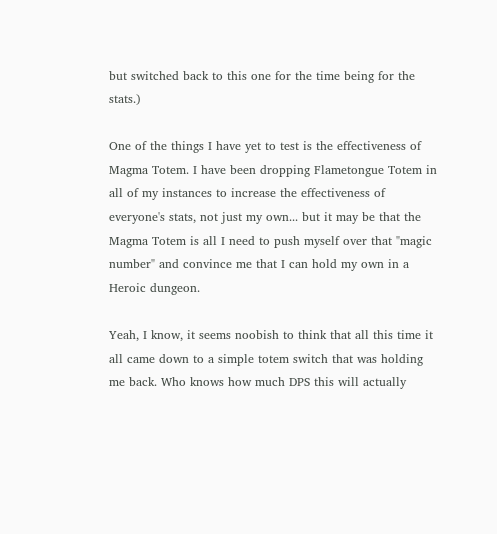but switched back to this one for the time being for the stats.)

One of the things I have yet to test is the effectiveness of Magma Totem. I have been dropping Flametongue Totem in all of my instances to increase the effectiveness of everyone's stats, not just my own... but it may be that the Magma Totem is all I need to push myself over that "magic number" and convince me that I can hold my own in a Heroic dungeon.

Yeah, I know, it seems noobish to think that all this time it all came down to a simple totem switch that was holding me back. Who knows how much DPS this will actually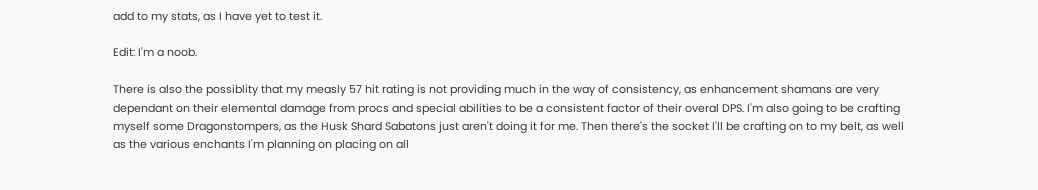add to my stats, as I have yet to test it.

Edit: I'm a noob.

There is also the possiblity that my measly 57 hit rating is not providing much in the way of consistency, as enhancement shamans are very dependant on their elemental damage from procs and special abilities to be a consistent factor of their overal DPS. I'm also going to be crafting myself some Dragonstompers, as the Husk Shard Sabatons just aren't doing it for me. Then there's the socket I'll be crafting on to my belt, as well as the various enchants I'm planning on placing on all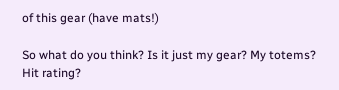of this gear (have mats!)

So what do you think? Is it just my gear? My totems? Hit rating?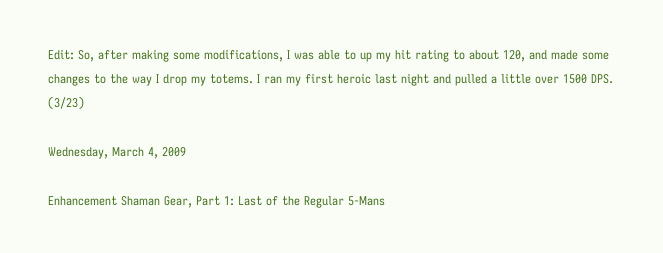Edit: So, after making some modifications, I was able to up my hit rating to about 120, and made some changes to the way I drop my totems. I ran my first heroic last night and pulled a little over 1500 DPS. (3/23)

Wednesday, March 4, 2009

Enhancement Shaman Gear, Part 1: Last of the Regular 5-Mans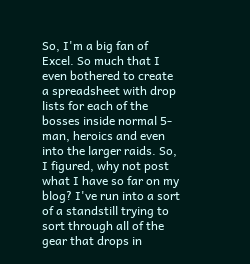So, I'm a big fan of Excel. So much that I even bothered to create a spreadsheet with drop lists for each of the bosses inside normal 5-man, heroics and even into the larger raids. So, I figured, why not post what I have so far on my blog? I've run into a sort of a standstill trying to sort through all of the gear that drops in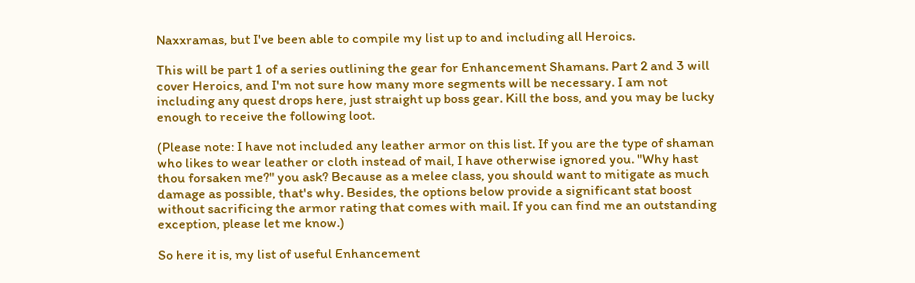Naxxramas, but I've been able to compile my list up to and including all Heroics.

This will be part 1 of a series outlining the gear for Enhancement Shamans. Part 2 and 3 will cover Heroics, and I'm not sure how many more segments will be necessary. I am not including any quest drops here, just straight up boss gear. Kill the boss, and you may be lucky enough to receive the following loot.

(Please note: I have not included any leather armor on this list. If you are the type of shaman who likes to wear leather or cloth instead of mail, I have otherwise ignored you. "Why hast thou forsaken me?" you ask? Because as a melee class, you should want to mitigate as much damage as possible, that's why. Besides, the options below provide a significant stat boost without sacrificing the armor rating that comes with mail. If you can find me an outstanding exception, please let me know.)

So here it is, my list of useful Enhancement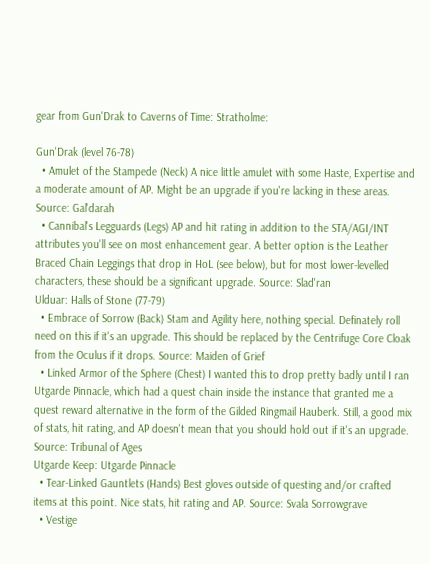gear from Gun'Drak to Caverns of Time: Stratholme:

Gun'Drak (level 76-78)
  • Amulet of the Stampede (Neck) A nice little amulet with some Haste, Expertise and a moderate amount of AP. Might be an upgrade if you're lacking in these areas. Source: Gal'darah
  • Cannibal's Legguards (Legs) AP and hit rating in addition to the STA/AGI/INT attributes you'll see on most enhancement gear. A better option is the Leather Braced Chain Leggings that drop in HoL (see below), but for most lower-levelled characters, these should be a significant upgrade. Source: Slad'ran
Ulduar: Halls of Stone (77-79)
  • Embrace of Sorrow (Back) Stam and Agility here, nothing special. Definately roll need on this if it's an upgrade. This should be replaced by the Centrifuge Core Cloak from the Oculus if it drops. Source: Maiden of Grief
  • Linked Armor of the Sphere (Chest) I wanted this to drop pretty badly until I ran Utgarde Pinnacle, which had a quest chain inside the instance that granted me a quest reward alternative in the form of the Gilded Ringmail Hauberk. Still, a good mix of stats, hit rating, and AP doesn't mean that you should hold out if it's an upgrade. Source: Tribunal of Ages
Utgarde Keep: Utgarde Pinnacle
  • Tear-Linked Gauntlets (Hands) Best gloves outside of questing and/or crafted items at this point. Nice stats, hit rating and AP. Source: Svala Sorrowgrave
  • Vestige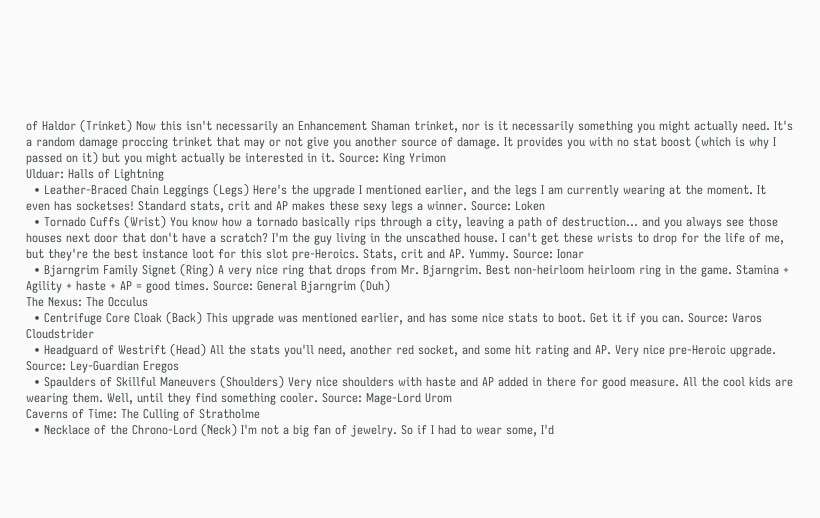of Haldor (Trinket) Now this isn't necessarily an Enhancement Shaman trinket, nor is it necessarily something you might actually need. It's a random damage proccing trinket that may or not give you another source of damage. It provides you with no stat boost (which is why I passed on it) but you might actually be interested in it. Source: King Yrimon
Ulduar: Halls of Lightning
  • Leather-Braced Chain Leggings (Legs) Here's the upgrade I mentioned earlier, and the legs I am currently wearing at the moment. It even has socketses! Standard stats, crit and AP makes these sexy legs a winner. Source: Loken
  • Tornado Cuffs (Wrist) You know how a tornado basically rips through a city, leaving a path of destruction... and you always see those houses next door that don't have a scratch? I'm the guy living in the unscathed house. I can't get these wrists to drop for the life of me, but they're the best instance loot for this slot pre-Heroics. Stats, crit and AP. Yummy. Source: Ionar
  • Bjarngrim Family Signet (Ring) A very nice ring that drops from Mr. Bjarngrim. Best non-heirloom heirloom ring in the game. Stamina + Agility + haste + AP = good times. Source: General Bjarngrim (Duh)
The Nexus: The Occulus
  • Centrifuge Core Cloak (Back) This upgrade was mentioned earlier, and has some nice stats to boot. Get it if you can. Source: Varos Cloudstrider
  • Headguard of Westrift (Head) All the stats you'll need, another red socket, and some hit rating and AP. Very nice pre-Heroic upgrade. Source: Ley-Guardian Eregos
  • Spaulders of Skillful Maneuvers (Shoulders) Very nice shoulders with haste and AP added in there for good measure. All the cool kids are wearing them. Well, until they find something cooler. Source: Mage-Lord Urom
Caverns of Time: The Culling of Stratholme
  • Necklace of the Chrono-Lord (Neck) I'm not a big fan of jewelry. So if I had to wear some, I'd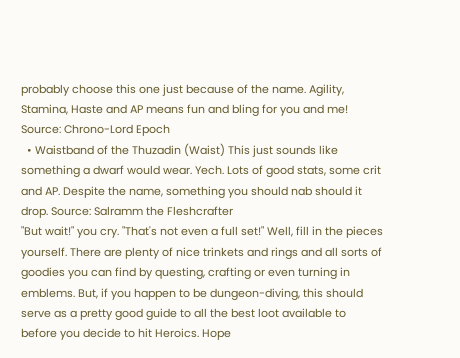probably choose this one just because of the name. Agility, Stamina, Haste and AP means fun and bling for you and me! Source: Chrono-Lord Epoch
  • Waistband of the Thuzadin (Waist) This just sounds like something a dwarf would wear. Yech. Lots of good stats, some crit and AP. Despite the name, something you should nab should it drop. Source: Salramm the Fleshcrafter
"But wait!" you cry. "That's not even a full set!" Well, fill in the pieces yourself. There are plenty of nice trinkets and rings and all sorts of goodies you can find by questing, crafting or even turning in emblems. But, if you happen to be dungeon-diving, this should serve as a pretty good guide to all the best loot available to before you decide to hit Heroics. Hope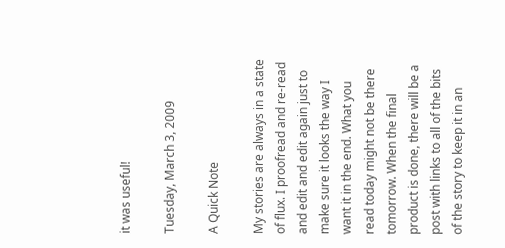it was useful!

Tuesday, March 3, 2009

A Quick Note

My stories are always in a state of flux. I proofread and re-read and edit and edit again just to make sure it looks the way I want it in the end. What you read today might not be there tomorrow. When the final product is done, there will be a post with links to all of the bits of the story to keep it in an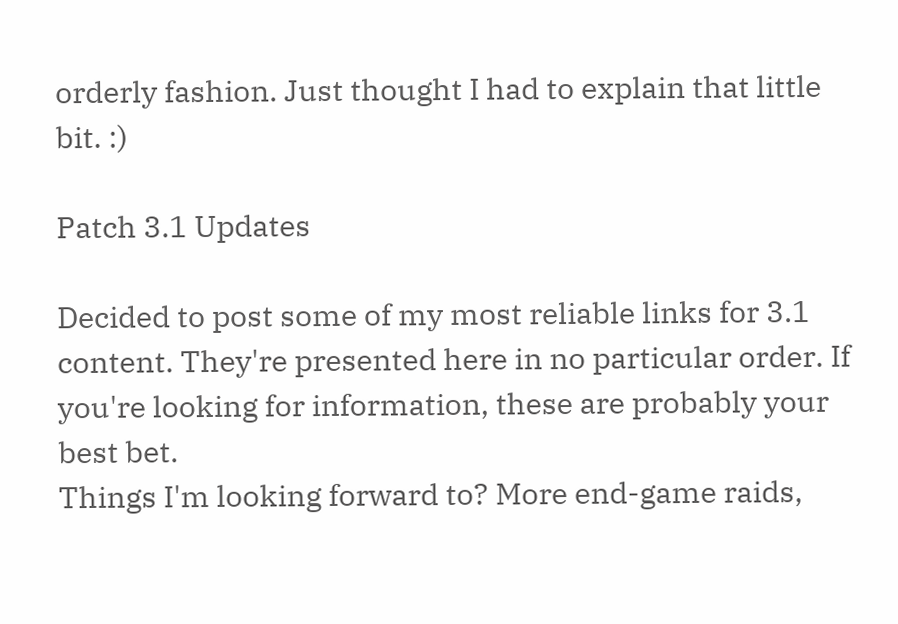orderly fashion. Just thought I had to explain that little bit. :)

Patch 3.1 Updates

Decided to post some of my most reliable links for 3.1 content. They're presented here in no particular order. If you're looking for information, these are probably your best bet.
Things I'm looking forward to? More end-game raids,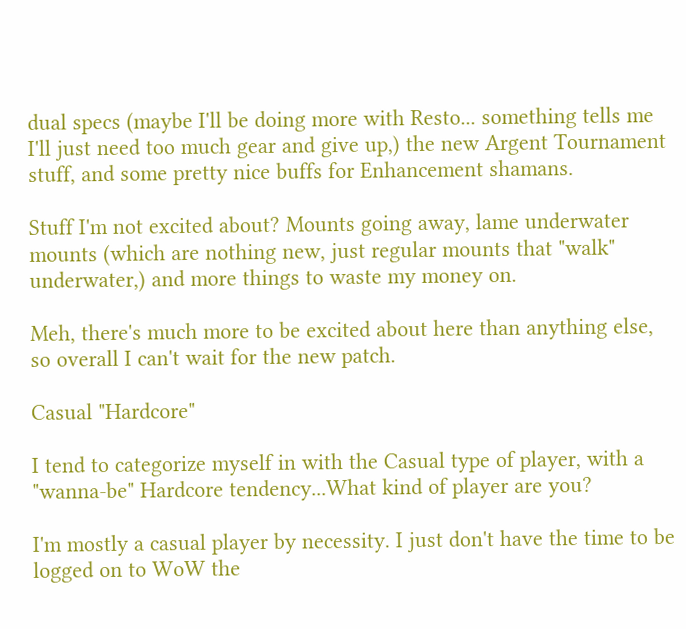dual specs (maybe I'll be doing more with Resto... something tells me I'll just need too much gear and give up,) the new Argent Tournament stuff, and some pretty nice buffs for Enhancement shamans.

Stuff I'm not excited about? Mounts going away, lame underwater mounts (which are nothing new, just regular mounts that "walk" underwater,) and more things to waste my money on.

Meh, there's much more to be excited about here than anything else, so overall I can't wait for the new patch.

Casual "Hardcore"

I tend to categorize myself in with the Casual type of player, with a "wanna-be" Hardcore tendency...What kind of player are you?

I'm mostly a casual player by necessity. I just don't have the time to be logged on to WoW the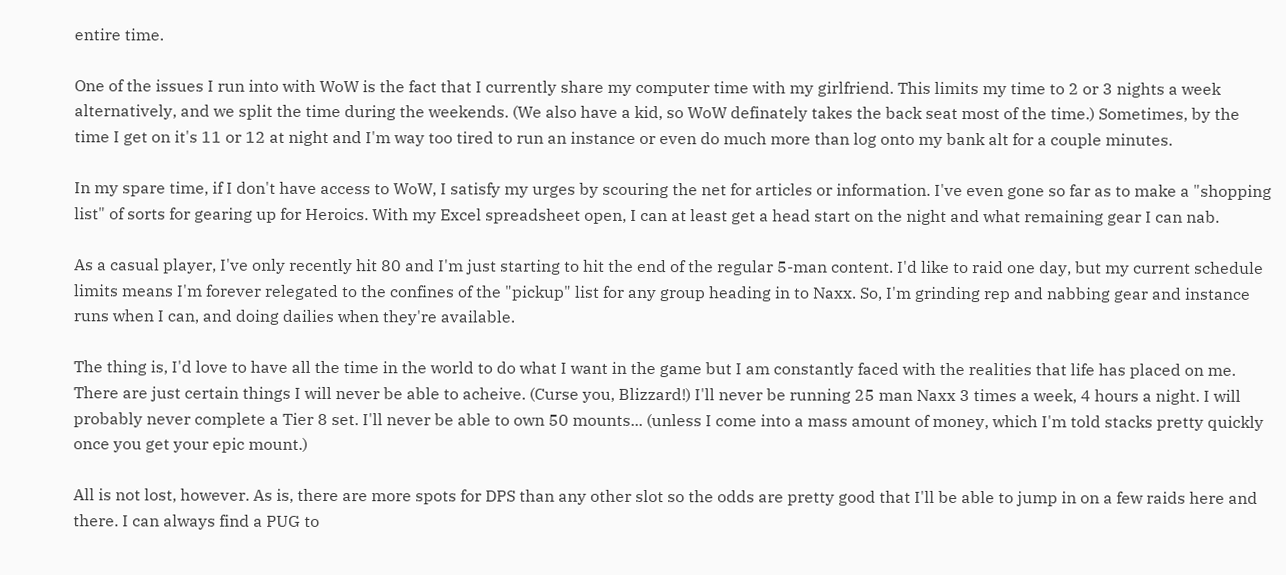entire time.

One of the issues I run into with WoW is the fact that I currently share my computer time with my girlfriend. This limits my time to 2 or 3 nights a week alternatively, and we split the time during the weekends. (We also have a kid, so WoW definately takes the back seat most of the time.) Sometimes, by the time I get on it's 11 or 12 at night and I'm way too tired to run an instance or even do much more than log onto my bank alt for a couple minutes.

In my spare time, if I don't have access to WoW, I satisfy my urges by scouring the net for articles or information. I've even gone so far as to make a "shopping list" of sorts for gearing up for Heroics. With my Excel spreadsheet open, I can at least get a head start on the night and what remaining gear I can nab.

As a casual player, I've only recently hit 80 and I'm just starting to hit the end of the regular 5-man content. I'd like to raid one day, but my current schedule limits means I'm forever relegated to the confines of the "pickup" list for any group heading in to Naxx. So, I'm grinding rep and nabbing gear and instance runs when I can, and doing dailies when they're available.

The thing is, I'd love to have all the time in the world to do what I want in the game but I am constantly faced with the realities that life has placed on me. There are just certain things I will never be able to acheive. (Curse you, Blizzard!) I'll never be running 25 man Naxx 3 times a week, 4 hours a night. I will probably never complete a Tier 8 set. I'll never be able to own 50 mounts... (unless I come into a mass amount of money, which I'm told stacks pretty quickly once you get your epic mount.)

All is not lost, however. As is, there are more spots for DPS than any other slot so the odds are pretty good that I'll be able to jump in on a few raids here and there. I can always find a PUG to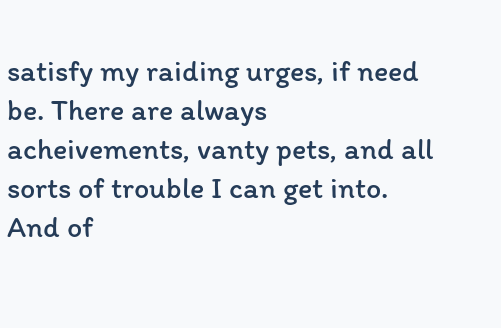satisfy my raiding urges, if need be. There are always acheivements, vanty pets, and all sorts of trouble I can get into. And of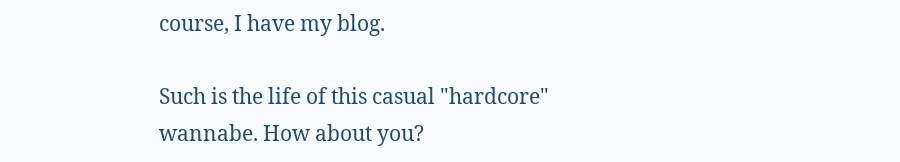course, I have my blog.

Such is the life of this casual "hardcore" wannabe. How about you?